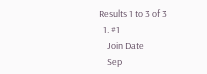Results 1 to 3 of 3
  1. #1
    Join Date
    Sep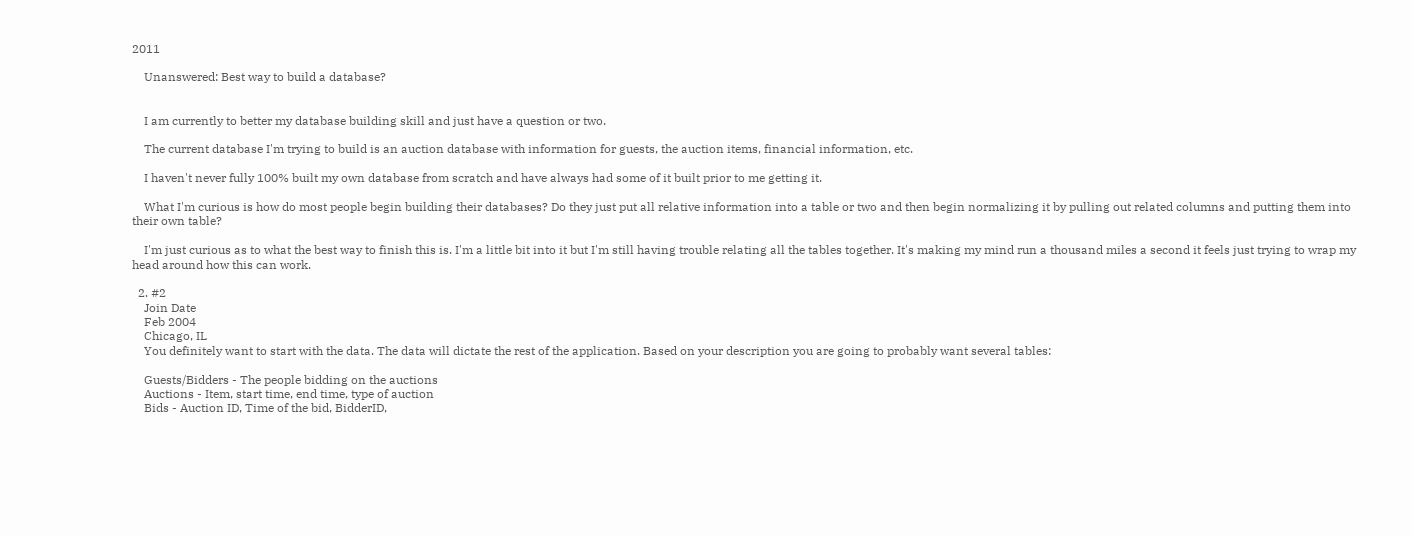2011

    Unanswered: Best way to build a database?


    I am currently to better my database building skill and just have a question or two.

    The current database I'm trying to build is an auction database with information for guests, the auction items, financial information, etc.

    I haven't never fully 100% built my own database from scratch and have always had some of it built prior to me getting it.

    What I'm curious is how do most people begin building their databases? Do they just put all relative information into a table or two and then begin normalizing it by pulling out related columns and putting them into their own table?

    I'm just curious as to what the best way to finish this is. I'm a little bit into it but I'm still having trouble relating all the tables together. It's making my mind run a thousand miles a second it feels just trying to wrap my head around how this can work.

  2. #2
    Join Date
    Feb 2004
    Chicago, IL
    You definitely want to start with the data. The data will dictate the rest of the application. Based on your description you are going to probably want several tables:

    Guests/Bidders - The people bidding on the auctions
    Auctions - Item, start time, end time, type of auction
    Bids - Auction ID, Time of the bid, BidderID,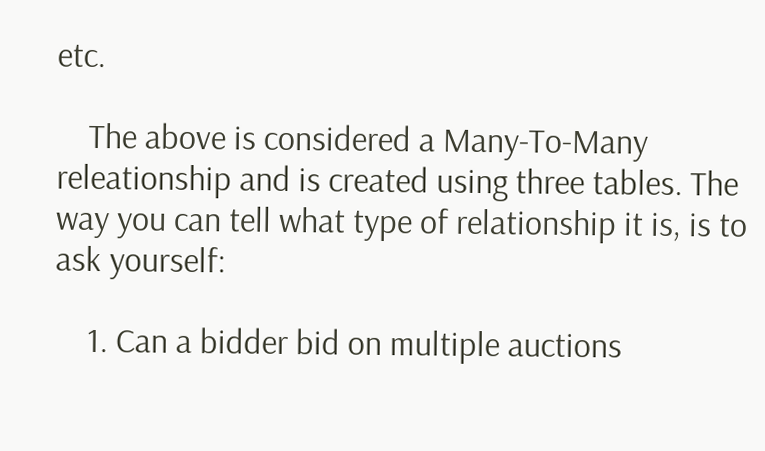etc.

    The above is considered a Many-To-Many releationship and is created using three tables. The way you can tell what type of relationship it is, is to ask yourself:

    1. Can a bidder bid on multiple auctions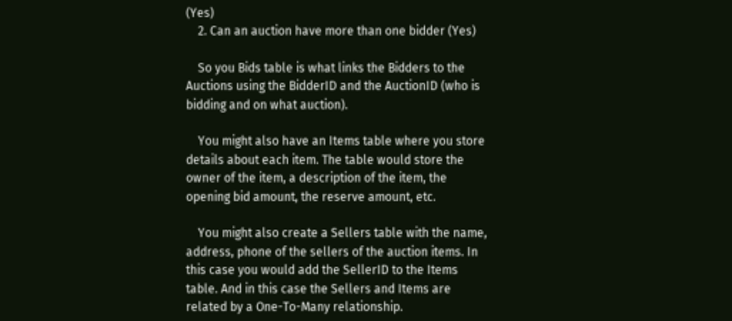(Yes)
    2. Can an auction have more than one bidder (Yes)

    So you Bids table is what links the Bidders to the Auctions using the BidderID and the AuctionID (who is bidding and on what auction).

    You might also have an Items table where you store details about each item. The table would store the owner of the item, a description of the item, the opening bid amount, the reserve amount, etc.

    You might also create a Sellers table with the name, address, phone of the sellers of the auction items. In this case you would add the SellerID to the Items table. And in this case the Sellers and Items are related by a One-To-Many relationship.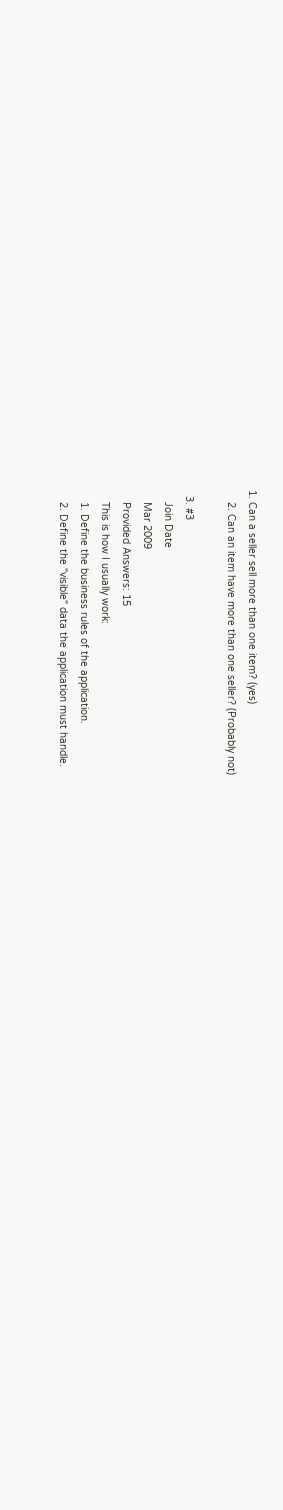1. Can a seller sell more than one item? (yes)
    2. Can an item have more than one seller? (Probably not)

  3. #3
    Join Date
    Mar 2009
    Provided Answers: 15
    This is how I usually work:
    1. Define the business rules of the application.
    2. Define the "visible" data the application must handle.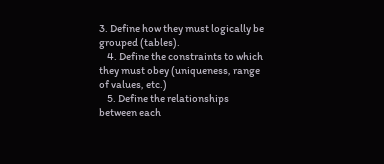3. Define how they must logically be grouped (tables).
    4. Define the constraints to which they must obey (uniqueness, range of values, etc.)
    5. Define the relationships between each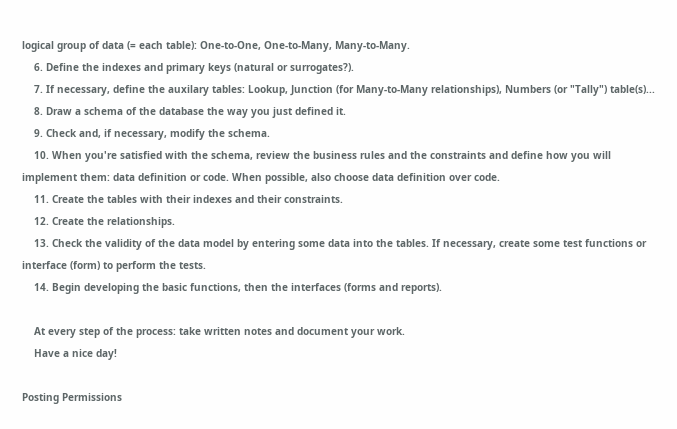logical group of data (= each table): One-to-One, One-to-Many, Many-to-Many.
    6. Define the indexes and primary keys (natural or surrogates?).
    7. If necessary, define the auxilary tables: Lookup, Junction (for Many-to-Many relationships), Numbers (or "Tally") table(s)...
    8. Draw a schema of the database the way you just defined it.
    9. Check and, if necessary, modify the schema.
    10. When you're satisfied with the schema, review the business rules and the constraints and define how you will implement them: data definition or code. When possible, also choose data definition over code.
    11. Create the tables with their indexes and their constraints.
    12. Create the relationships.
    13. Check the validity of the data model by entering some data into the tables. If necessary, create some test functions or interface (form) to perform the tests.
    14. Begin developing the basic functions, then the interfaces (forms and reports).

    At every step of the process: take written notes and document your work.
    Have a nice day!

Posting Permissions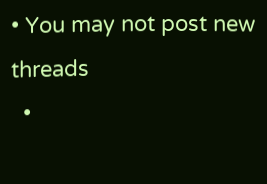• You may not post new threads
  •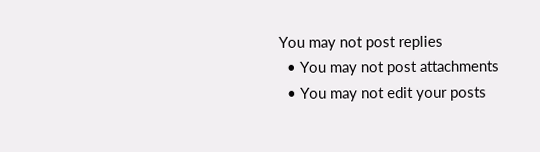You may not post replies
  • You may not post attachments
  • You may not edit your posts